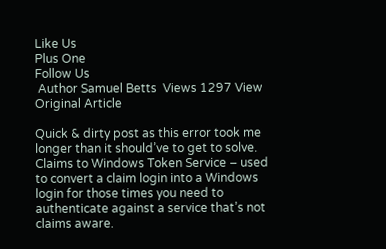Like Us
Plus One
Follow Us
 Author Samuel Betts  Views 1297 View Original Article

Quick & dirty post as this error took me longer than it should’ve to get to solve. Claims to Windows Token Service – used to convert a claim login into a Windows login for those times you need to authenticate against a service that’s not claims aware.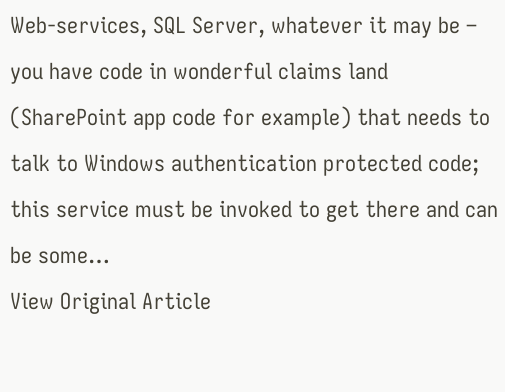Web-services, SQL Server, whatever it may be – you have code in wonderful claims land (SharePoint app code for example) that needs to talk to Windows authentication protected code; this service must be invoked to get there and can be some…
View Original Article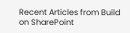Recent Articles from Build on SharePoint